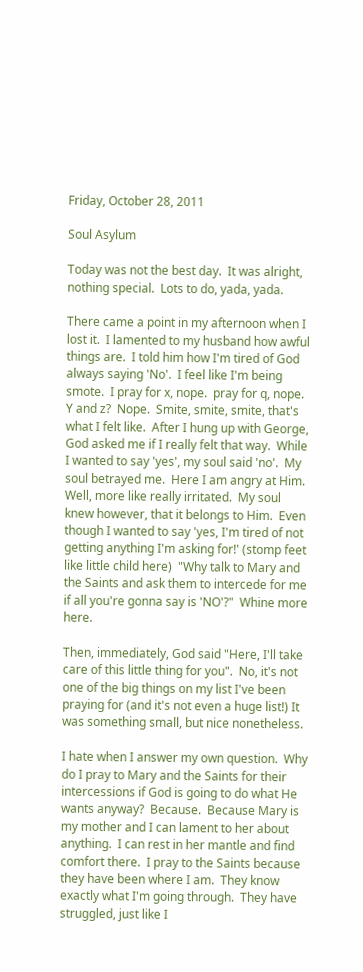Friday, October 28, 2011

Soul Asylum

Today was not the best day.  It was alright, nothing special.  Lots to do, yada, yada.

There came a point in my afternoon when I lost it.  I lamented to my husband how awful things are.  I told him how I'm tired of God always saying 'No'.  I feel like I'm being smote.  I pray for x, nope.  pray for q, nope.  Y and z?  Nope.  Smite, smite, smite, that's what I felt like.  After I hung up with George, God asked me if I really felt that way.  While I wanted to say 'yes', my soul said 'no'.  My soul betrayed me.  Here I am angry at Him.  Well, more like really irritated.  My soul knew however, that it belongs to Him.  Even though I wanted to say 'yes, I'm tired of not getting anything I'm asking for!' (stomp feet like little child here)  "Why talk to Mary and the Saints and ask them to intercede for me if all you're gonna say is 'NO'?"  Whine more here.

Then, immediately, God said "Here, I'll take care of this little thing for you".  No, it's not one of the big things on my list I've been praying for (and it's not even a huge list!) It was something small, but nice nonetheless.

I hate when I answer my own question.  Why do I pray to Mary and the Saints for their intercessions if God is going to do what He wants anyway?  Because.  Because Mary is my mother and I can lament to her about anything.  I can rest in her mantle and find comfort there.  I pray to the Saints because they have been where I am.  They know exactly what I'm going through.  They have struggled, just like I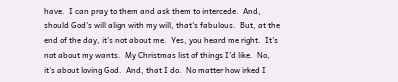have.  I can pray to them and ask them to intercede.  And, should God's will align with my will, that's fabulous.  But, at the end of the day, it's not about me.  Yes, you heard me right.  It's not about my wants.  My Christmas list of things I'd like.  No, it's about loving God.  And, that I do.  No matter how irked I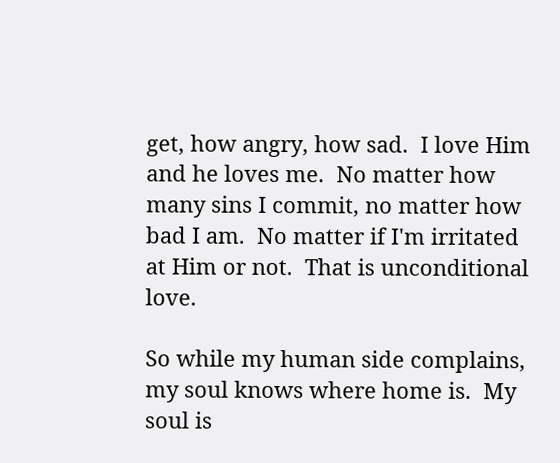get, how angry, how sad.  I love Him and he loves me.  No matter how many sins I commit, no matter how bad I am.  No matter if I'm irritated at Him or not.  That is unconditional love.

So while my human side complains, my soul knows where home is.  My soul is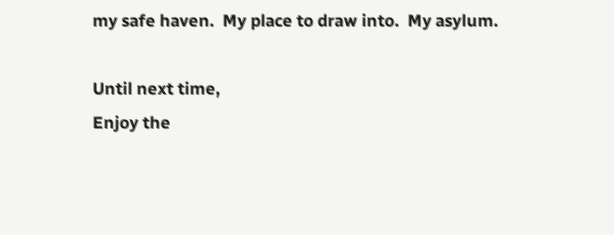my safe haven.  My place to draw into.  My asylum.

Until next time,
Enjoy the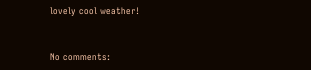lovely cool weather!


No comments: